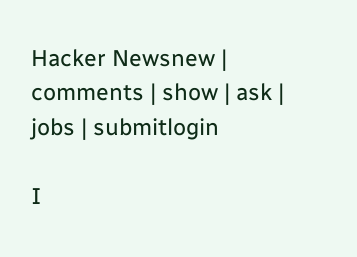Hacker Newsnew | comments | show | ask | jobs | submitlogin

I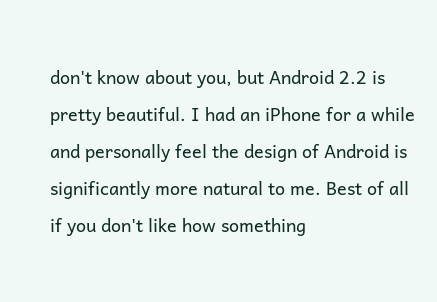don't know about you, but Android 2.2 is pretty beautiful. I had an iPhone for a while and personally feel the design of Android is significantly more natural to me. Best of all if you don't like how something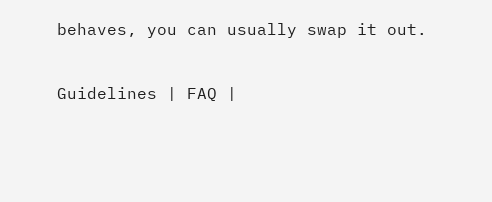behaves, you can usually swap it out.

Guidelines | FAQ |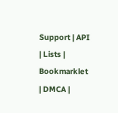Support | API | Lists | Bookmarklet | DMCA |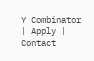Y Combinator | Apply | Contact